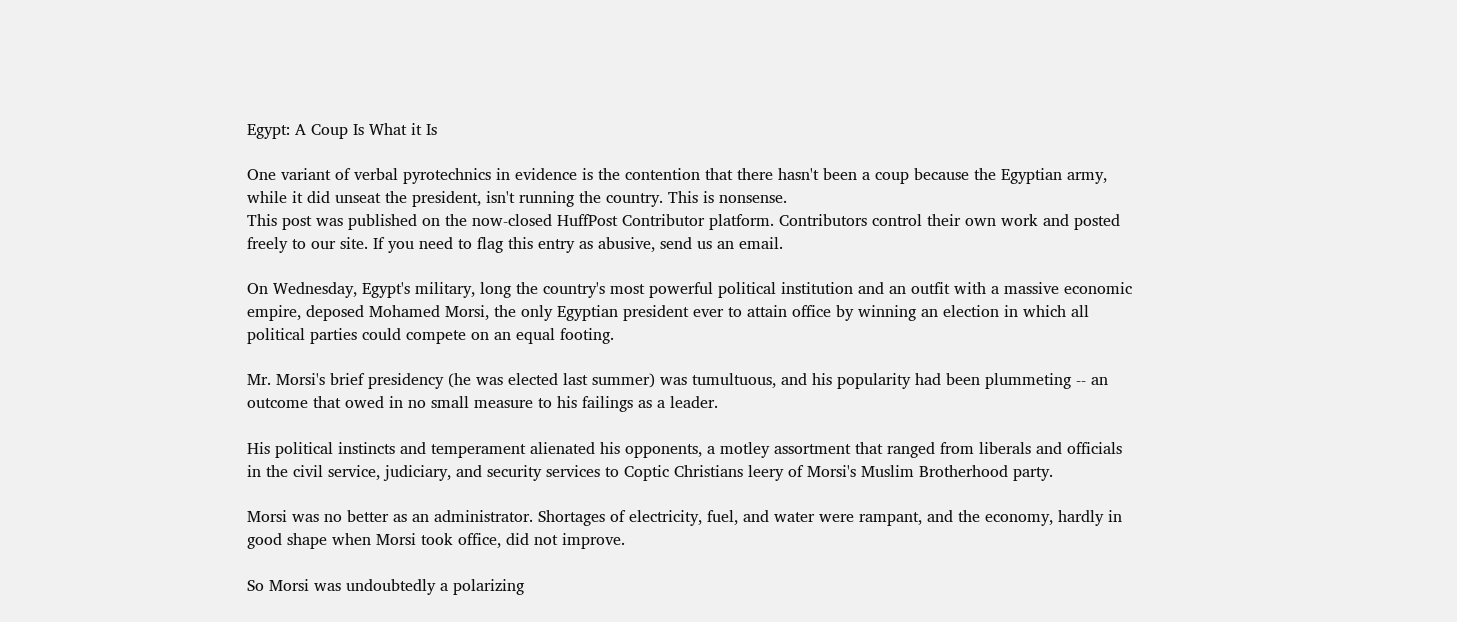Egypt: A Coup Is What it Is

One variant of verbal pyrotechnics in evidence is the contention that there hasn't been a coup because the Egyptian army, while it did unseat the president, isn't running the country. This is nonsense.
This post was published on the now-closed HuffPost Contributor platform. Contributors control their own work and posted freely to our site. If you need to flag this entry as abusive, send us an email.

On Wednesday, Egypt's military, long the country's most powerful political institution and an outfit with a massive economic empire, deposed Mohamed Morsi, the only Egyptian president ever to attain office by winning an election in which all political parties could compete on an equal footing.

Mr. Morsi's brief presidency (he was elected last summer) was tumultuous, and his popularity had been plummeting -- an outcome that owed in no small measure to his failings as a leader.

His political instincts and temperament alienated his opponents, a motley assortment that ranged from liberals and officials in the civil service, judiciary, and security services to Coptic Christians leery of Morsi's Muslim Brotherhood party.

Morsi was no better as an administrator. Shortages of electricity, fuel, and water were rampant, and the economy, hardly in good shape when Morsi took office, did not improve.

So Morsi was undoubtedly a polarizing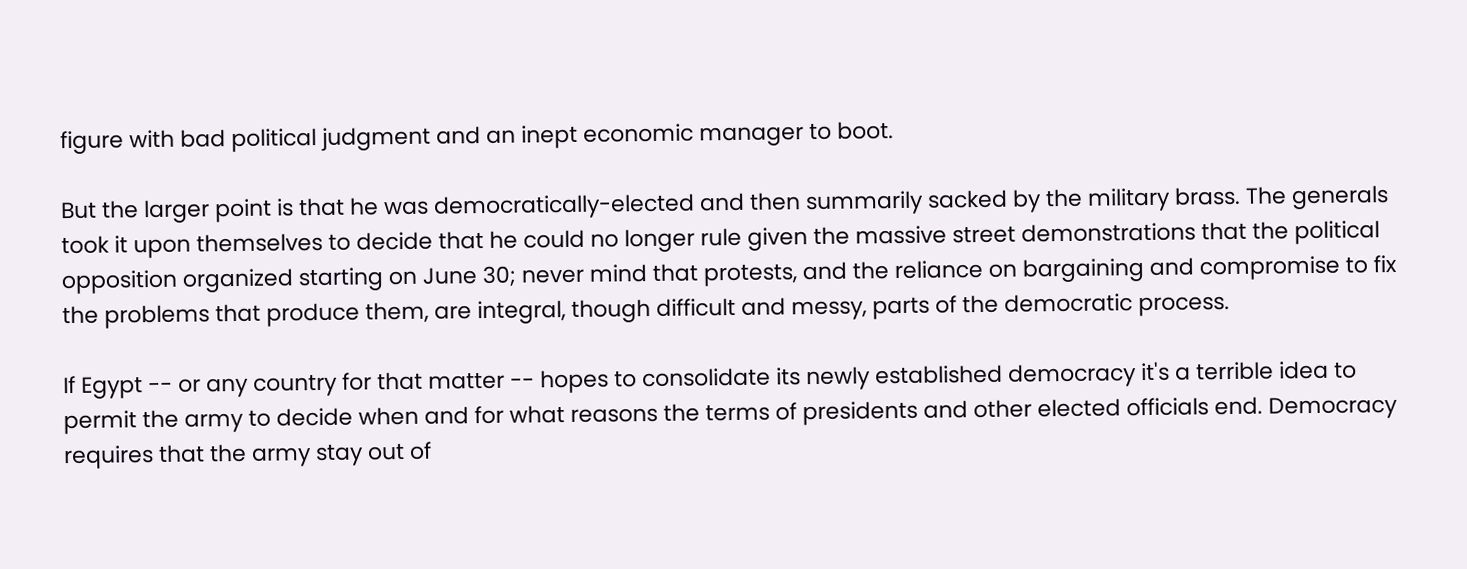figure with bad political judgment and an inept economic manager to boot.

But the larger point is that he was democratically-elected and then summarily sacked by the military brass. The generals took it upon themselves to decide that he could no longer rule given the massive street demonstrations that the political opposition organized starting on June 30; never mind that protests, and the reliance on bargaining and compromise to fix the problems that produce them, are integral, though difficult and messy, parts of the democratic process.

If Egypt -- or any country for that matter -- hopes to consolidate its newly established democracy it's a terrible idea to permit the army to decide when and for what reasons the terms of presidents and other elected officials end. Democracy requires that the army stay out of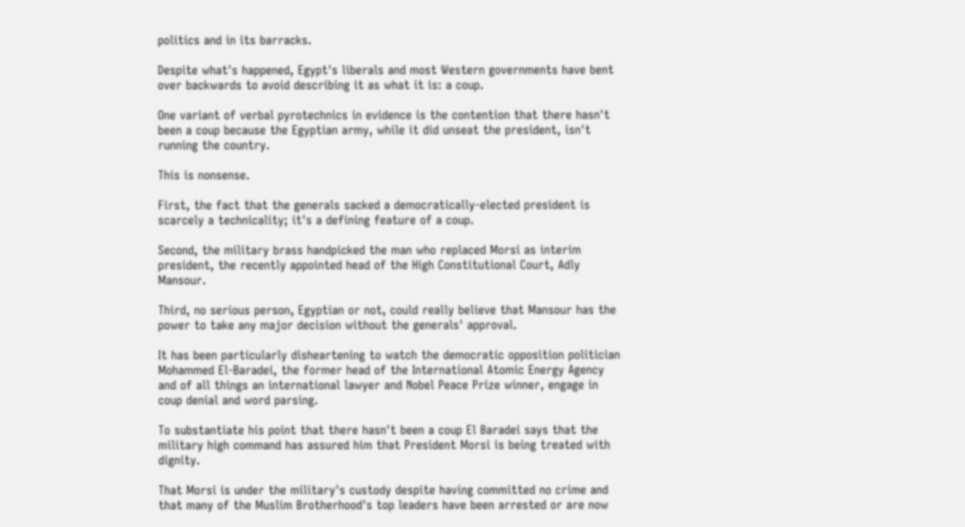politics and in its barracks.

Despite what's happened, Egypt's liberals and most Western governments have bent over backwards to avoid describing it as what it is: a coup.

One variant of verbal pyrotechnics in evidence is the contention that there hasn't been a coup because the Egyptian army, while it did unseat the president, isn't running the country.

This is nonsense.

First, the fact that the generals sacked a democratically-elected president is scarcely a technicality; it's a defining feature of a coup.

Second, the military brass handpicked the man who replaced Morsi as interim president, the recently appointed head of the High Constitutional Court, Adly Mansour.

Third, no serious person, Egyptian or not, could really believe that Mansour has the power to take any major decision without the generals' approval.

It has been particularly disheartening to watch the democratic opposition politician Mohammed El-Baradei, the former head of the International Atomic Energy Agency and of all things an international lawyer and Nobel Peace Prize winner, engage in coup denial and word parsing.

To substantiate his point that there hasn't been a coup El Baradei says that the military high command has assured him that President Morsi is being treated with dignity.

That Morsi is under the military's custody despite having committed no crime and that many of the Muslim Brotherhood's top leaders have been arrested or are now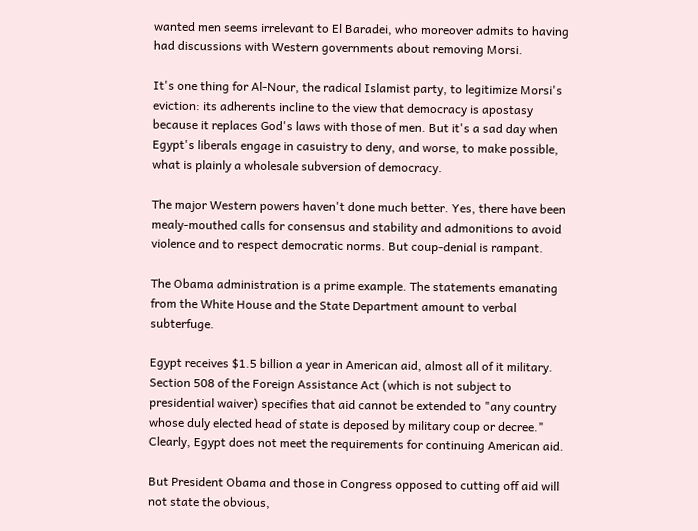wanted men seems irrelevant to El Baradei, who moreover admits to having had discussions with Western governments about removing Morsi.

It's one thing for Al-Nour, the radical Islamist party, to legitimize Morsi's eviction: its adherents incline to the view that democracy is apostasy because it replaces God's laws with those of men. But it's a sad day when Egypt's liberals engage in casuistry to deny, and worse, to make possible, what is plainly a wholesale subversion of democracy.

The major Western powers haven't done much better. Yes, there have been mealy-mouthed calls for consensus and stability and admonitions to avoid violence and to respect democratic norms. But coup-denial is rampant.

The Obama administration is a prime example. The statements emanating from the White House and the State Department amount to verbal subterfuge.

Egypt receives $1.5 billion a year in American aid, almost all of it military. Section 508 of the Foreign Assistance Act (which is not subject to presidential waiver) specifies that aid cannot be extended to "any country whose duly elected head of state is deposed by military coup or decree." Clearly, Egypt does not meet the requirements for continuing American aid.

But President Obama and those in Congress opposed to cutting off aid will not state the obvious,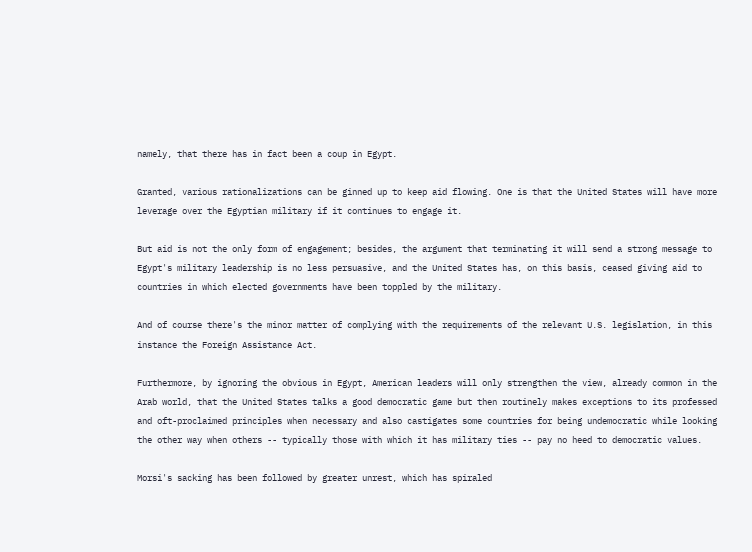namely, that there has in fact been a coup in Egypt.

Granted, various rationalizations can be ginned up to keep aid flowing. One is that the United States will have more leverage over the Egyptian military if it continues to engage it.

But aid is not the only form of engagement; besides, the argument that terminating it will send a strong message to Egypt's military leadership is no less persuasive, and the United States has, on this basis, ceased giving aid to countries in which elected governments have been toppled by the military.

And of course there's the minor matter of complying with the requirements of the relevant U.S. legislation, in this instance the Foreign Assistance Act.

Furthermore, by ignoring the obvious in Egypt, American leaders will only strengthen the view, already common in the Arab world, that the United States talks a good democratic game but then routinely makes exceptions to its professed and oft-proclaimed principles when necessary and also castigates some countries for being undemocratic while looking the other way when others -- typically those with which it has military ties -- pay no heed to democratic values.

Morsi's sacking has been followed by greater unrest, which has spiraled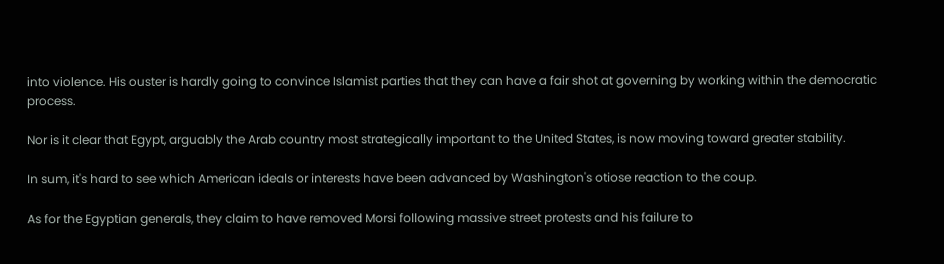into violence. His ouster is hardly going to convince Islamist parties that they can have a fair shot at governing by working within the democratic process.

Nor is it clear that Egypt, arguably the Arab country most strategically important to the United States, is now moving toward greater stability.

In sum, it's hard to see which American ideals or interests have been advanced by Washington's otiose reaction to the coup.

As for the Egyptian generals, they claim to have removed Morsi following massive street protests and his failure to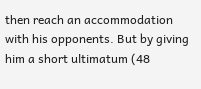then reach an accommodation with his opponents. But by giving him a short ultimatum (48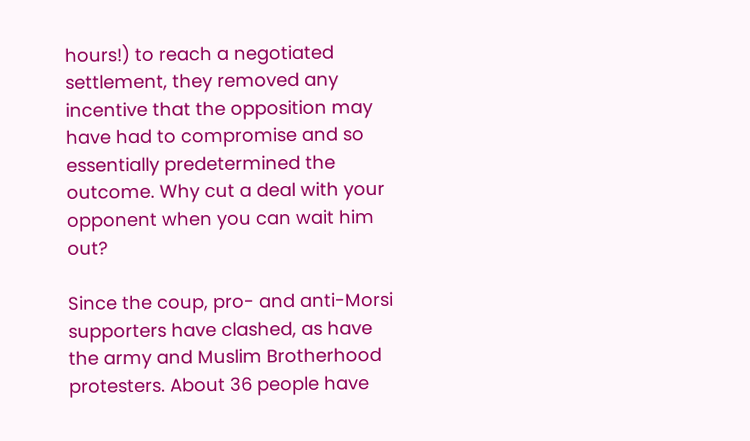hours!) to reach a negotiated settlement, they removed any incentive that the opposition may have had to compromise and so essentially predetermined the outcome. Why cut a deal with your opponent when you can wait him out?

Since the coup, pro- and anti-Morsi supporters have clashed, as have the army and Muslim Brotherhood protesters. About 36 people have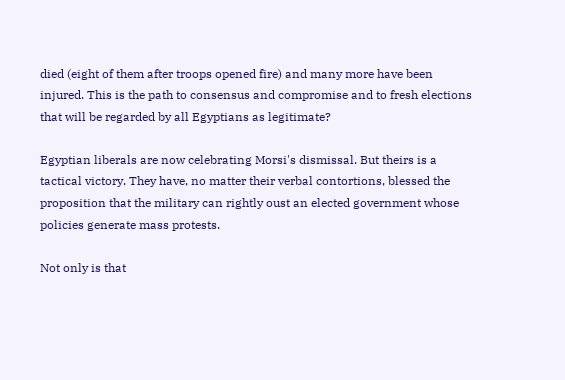died (eight of them after troops opened fire) and many more have been injured. This is the path to consensus and compromise and to fresh elections that will be regarded by all Egyptians as legitimate?

Egyptian liberals are now celebrating Morsi's dismissal. But theirs is a tactical victory. They have, no matter their verbal contortions, blessed the proposition that the military can rightly oust an elected government whose policies generate mass protests.

Not only is that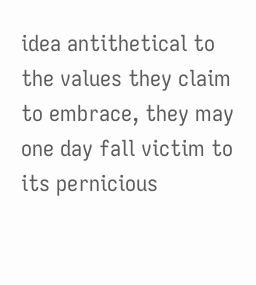idea antithetical to the values they claim to embrace, they may one day fall victim to its pernicious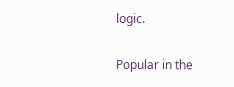logic.

Popular in the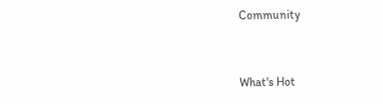Community


What's Hot